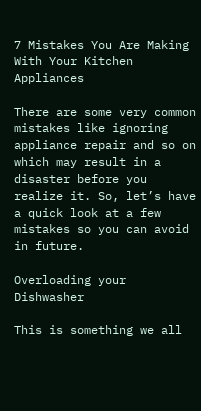7 Mistakes You Are Making With Your Kitchen Appliances

There are some very common mistakes like ignoring appliance repair and so on which may result in a disaster before you realize it. So, let’s have a quick look at a few mistakes so you can avoid in future.

Overloading your Dishwasher

This is something we all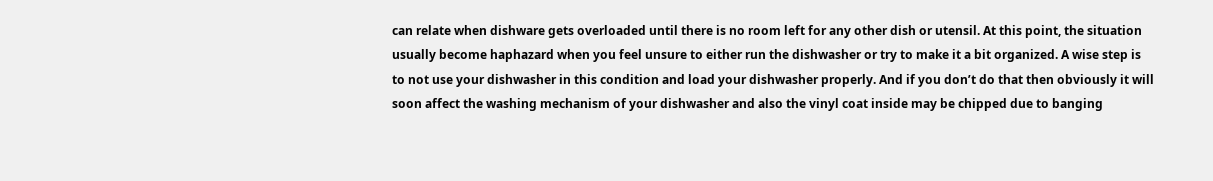can relate when dishware gets overloaded until there is no room left for any other dish or utensil. At this point, the situation usually become haphazard when you feel unsure to either run the dishwasher or try to make it a bit organized. A wise step is to not use your dishwasher in this condition and load your dishwasher properly. And if you don’t do that then obviously it will soon affect the washing mechanism of your dishwasher and also the vinyl coat inside may be chipped due to banging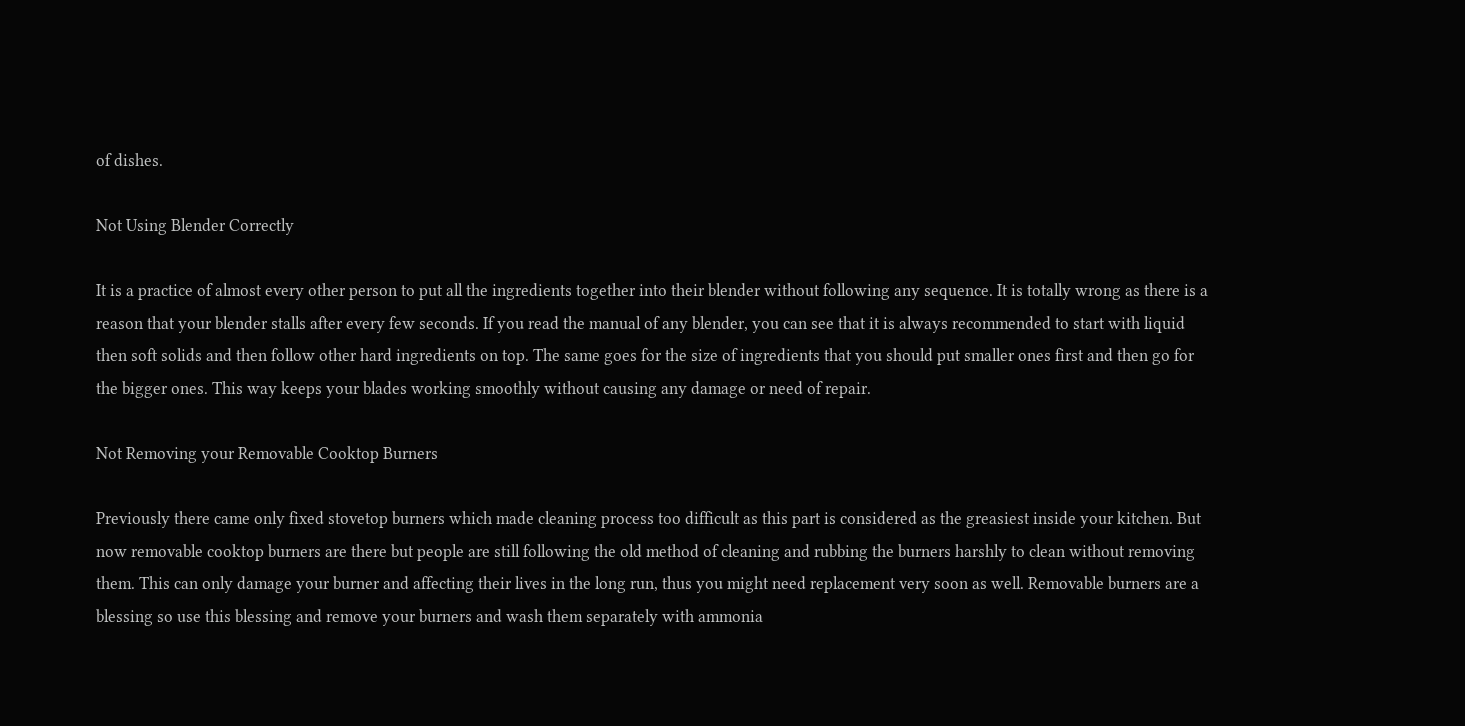of dishes.

Not Using Blender Correctly

It is a practice of almost every other person to put all the ingredients together into their blender without following any sequence. It is totally wrong as there is a reason that your blender stalls after every few seconds. If you read the manual of any blender, you can see that it is always recommended to start with liquid then soft solids and then follow other hard ingredients on top. The same goes for the size of ingredients that you should put smaller ones first and then go for the bigger ones. This way keeps your blades working smoothly without causing any damage or need of repair.

Not Removing your Removable Cooktop Burners

Previously there came only fixed stovetop burners which made cleaning process too difficult as this part is considered as the greasiest inside your kitchen. But now removable cooktop burners are there but people are still following the old method of cleaning and rubbing the burners harshly to clean without removing them. This can only damage your burner and affecting their lives in the long run, thus you might need replacement very soon as well. Removable burners are a blessing so use this blessing and remove your burners and wash them separately with ammonia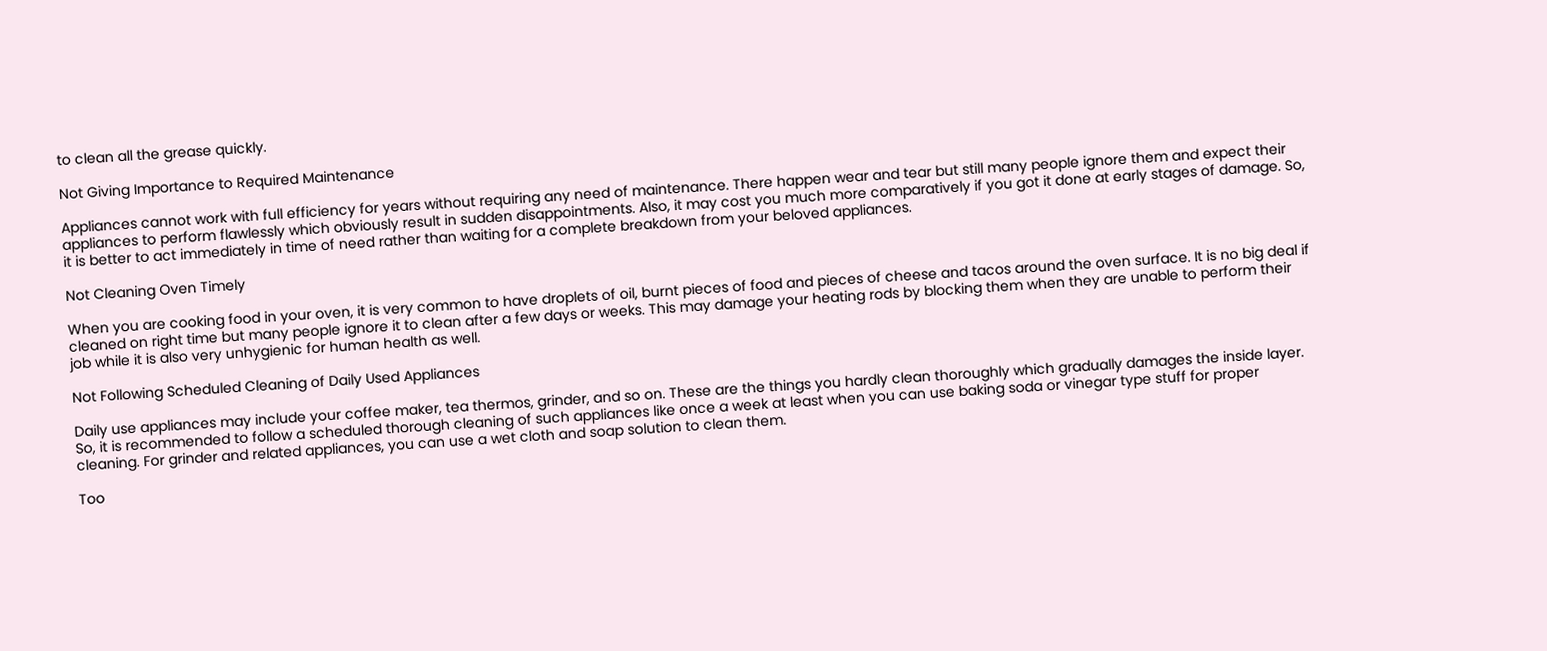to clean all the grease quickly.

Not Giving Importance to Required Maintenance

Appliances cannot work with full efficiency for years without requiring any need of maintenance. There happen wear and tear but still many people ignore them and expect their appliances to perform flawlessly which obviously result in sudden disappointments. Also, it may cost you much more comparatively if you got it done at early stages of damage. So, it is better to act immediately in time of need rather than waiting for a complete breakdown from your beloved appliances.

Not Cleaning Oven Timely

When you are cooking food in your oven, it is very common to have droplets of oil, burnt pieces of food and pieces of cheese and tacos around the oven surface. It is no big deal if cleaned on right time but many people ignore it to clean after a few days or weeks. This may damage your heating rods by blocking them when they are unable to perform their job while it is also very unhygienic for human health as well.

Not Following Scheduled Cleaning of Daily Used Appliances

Daily use appliances may include your coffee maker, tea thermos, grinder, and so on. These are the things you hardly clean thoroughly which gradually damages the inside layer. So, it is recommended to follow a scheduled thorough cleaning of such appliances like once a week at least when you can use baking soda or vinegar type stuff for proper cleaning. For grinder and related appliances, you can use a wet cloth and soap solution to clean them.

Too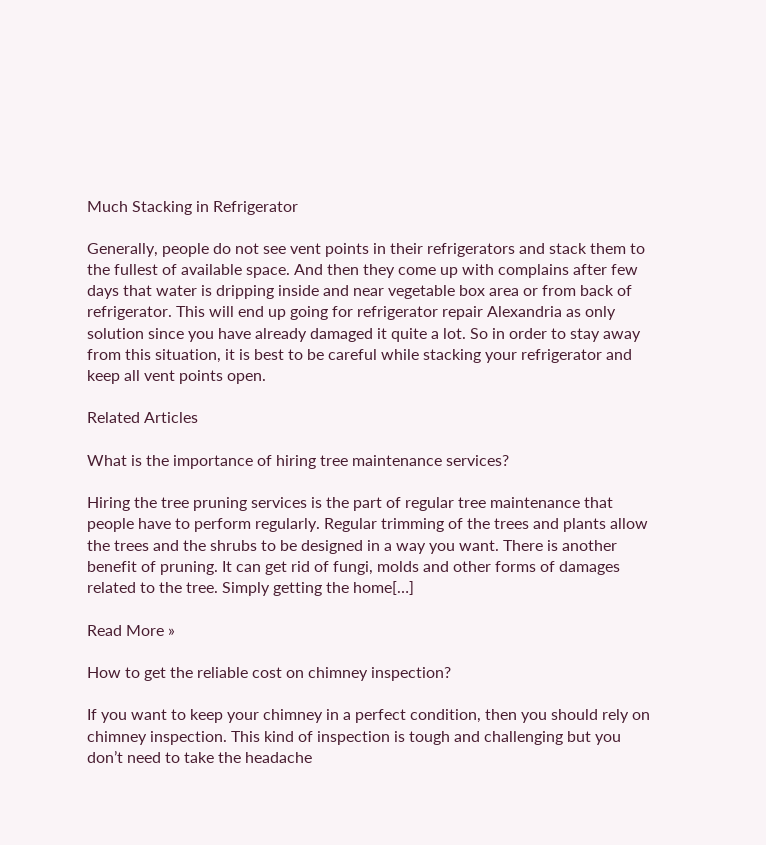Much Stacking in Refrigerator

Generally, people do not see vent points in their refrigerators and stack them to the fullest of available space. And then they come up with complains after few days that water is dripping inside and near vegetable box area or from back of refrigerator. This will end up going for refrigerator repair Alexandria as only solution since you have already damaged it quite a lot. So in order to stay away from this situation, it is best to be careful while stacking your refrigerator and keep all vent points open.

Related Articles

What is the importance of hiring tree maintenance services?

Hiring the tree pruning services is the part of regular tree maintenance that people have to perform regularly. Regular trimming of the trees and plants allow the trees and the shrubs to be designed in a way you want. There is another benefit of pruning. It can get rid of fungi, molds and other forms of damages related to the tree. Simply getting the home[…]

Read More »

How to get the reliable cost on chimney inspection?

If you want to keep your chimney in a perfect condition, then you should rely on chimney inspection. This kind of inspection is tough and challenging but you don’t need to take the headache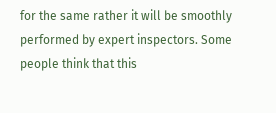for the same rather it will be smoothly performed by expert inspectors. Some people think that this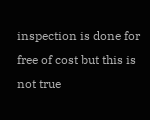inspection is done for free of cost but this is not true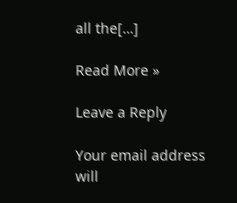all the[…]

Read More »

Leave a Reply

Your email address will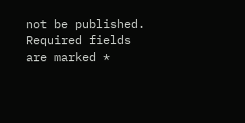not be published. Required fields are marked *